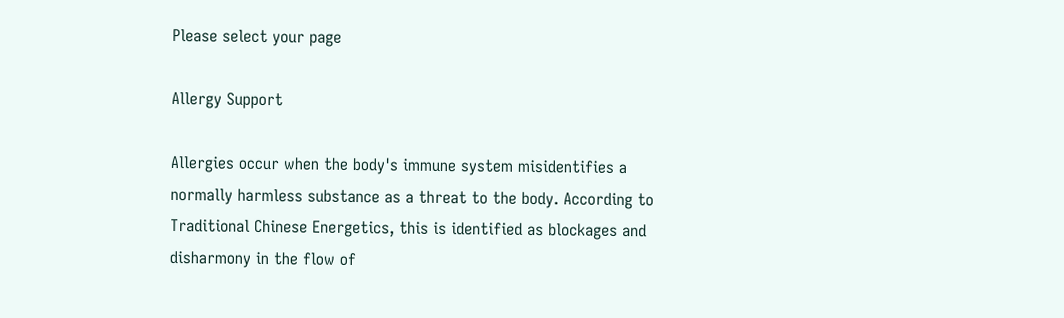Please select your page

Allergy Support

Allergies occur when the body's immune system misidentifies a normally harmless substance as a threat to the body. According to Traditional Chinese Energetics, this is identified as blockages and disharmony in the flow of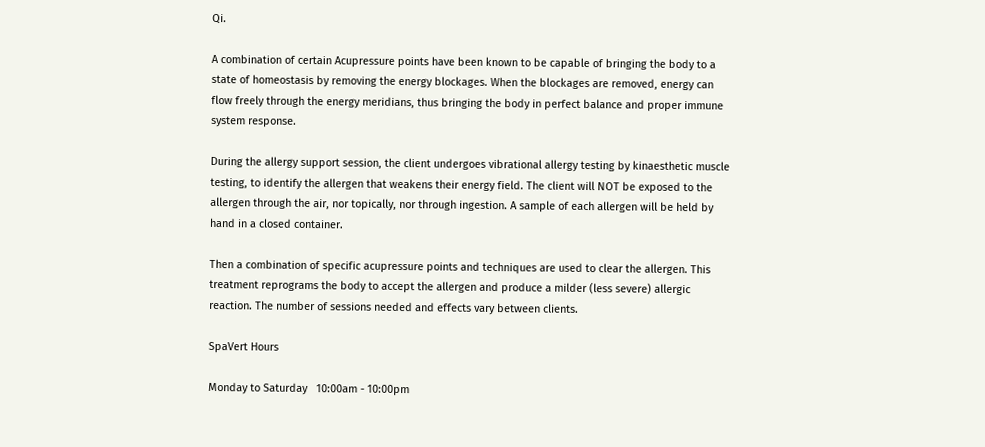Qi.

A combination of certain Acupressure points have been known to be capable of bringing the body to a state of homeostasis by removing the energy blockages. When the blockages are removed, energy can flow freely through the energy meridians, thus bringing the body in perfect balance and proper immune system response.

During the allergy support session, the client undergoes vibrational allergy testing by kinaesthetic muscle testing, to identify the allergen that weakens their energy field. The client will NOT be exposed to the allergen through the air, nor topically, nor through ingestion. A sample of each allergen will be held by hand in a closed container.

Then a combination of specific acupressure points and techniques are used to clear the allergen. This treatment reprograms the body to accept the allergen and produce a milder (less severe) allergic reaction. The number of sessions needed and effects vary between clients.

SpaVert Hours

Monday to Saturday   10:00am - 10:00pm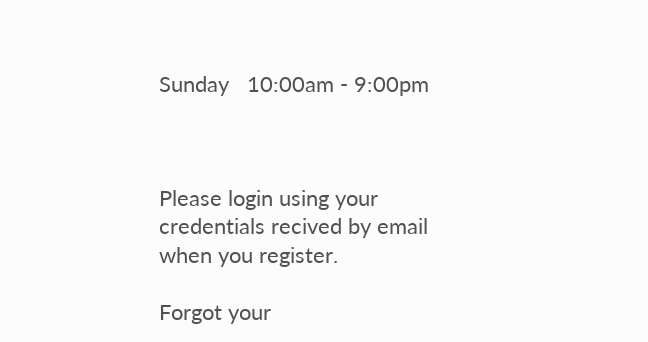Sunday   10:00am - 9:00pm



Please login using your credentials recived by email when you register.

Forgot your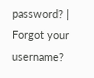password? |  Forgot your username?